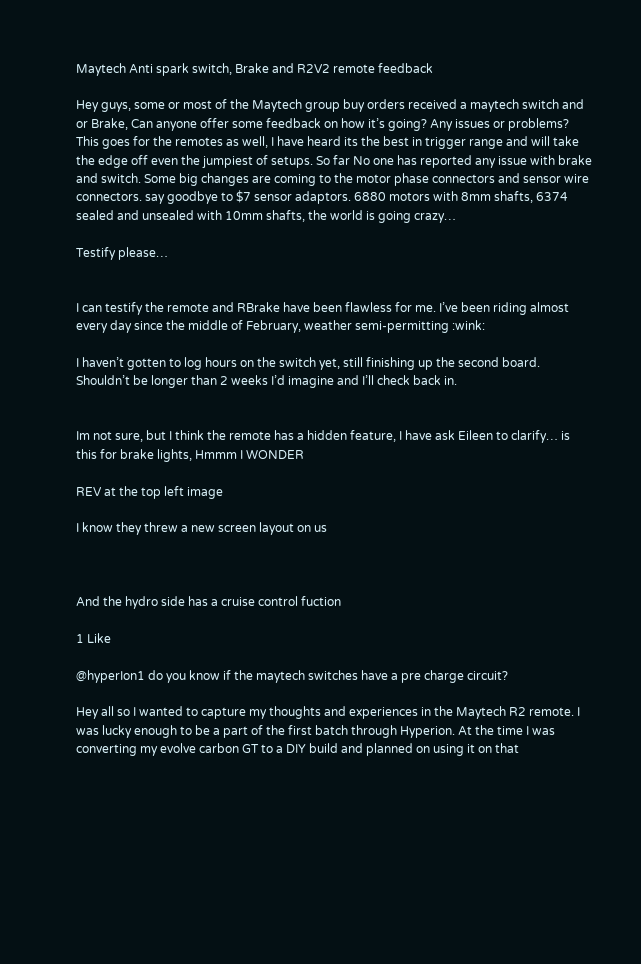Maytech Anti spark switch, Brake and R2V2 remote feedback

Hey guys, some or most of the Maytech group buy orders received a maytech switch and or Brake, Can anyone offer some feedback on how it’s going? Any issues or problems? This goes for the remotes as well, I have heard its the best in trigger range and will take the edge off even the jumpiest of setups. So far No one has reported any issue with brake and switch. Some big changes are coming to the motor phase connectors and sensor wire connectors. say goodbye to $7 sensor adaptors. 6880 motors with 8mm shafts, 6374 sealed and unsealed with 10mm shafts, the world is going crazy…

Testify please…


I can testify the remote and RBrake have been flawless for me. I’ve been riding almost every day since the middle of February, weather semi-permitting :wink:

I haven’t gotten to log hours on the switch yet, still finishing up the second board. Shouldn’t be longer than 2 weeks I’d imagine and I’ll check back in.


Im not sure, but I think the remote has a hidden feature, I have ask Eileen to clarify… is this for brake lights, Hmmm I WONDER

REV at the top left image

I know they threw a new screen layout on us



And the hydro side has a cruise control fuction

1 Like

@hyperIon1 do you know if the maytech switches have a pre charge circuit?

Hey all so I wanted to capture my thoughts and experiences in the Maytech R2 remote. I was lucky enough to be a part of the first batch through Hyperion. At the time I was converting my evolve carbon GT to a DIY build and planned on using it on that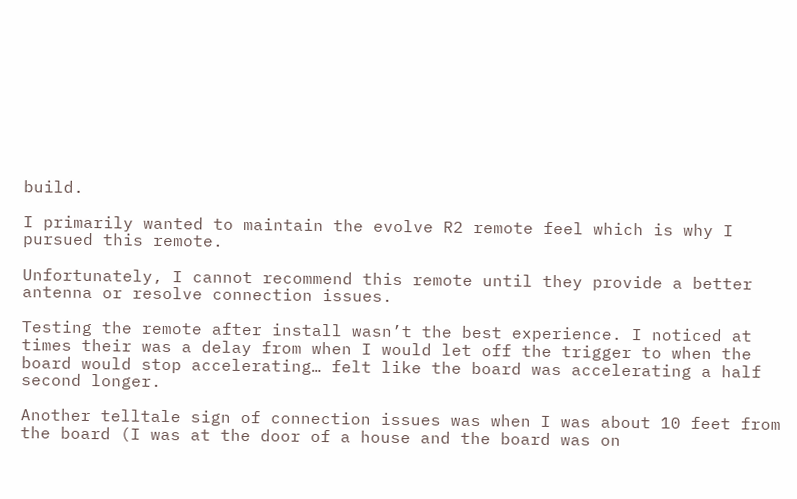build.

I primarily wanted to maintain the evolve R2 remote feel which is why I pursued this remote.

Unfortunately, I cannot recommend this remote until they provide a better antenna or resolve connection issues.

Testing the remote after install wasn’t the best experience. I noticed at times their was a delay from when I would let off the trigger to when the board would stop accelerating… felt like the board was accelerating a half second longer.

Another telltale sign of connection issues was when I was about 10 feet from the board (I was at the door of a house and the board was on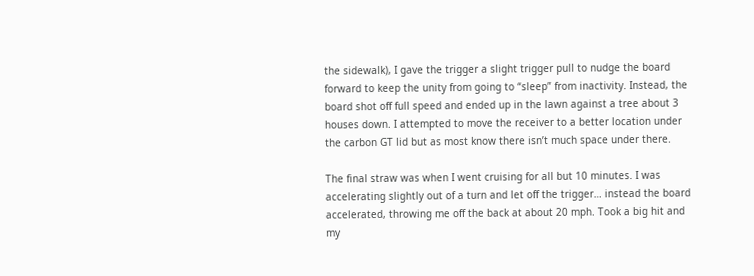the sidewalk), I gave the trigger a slight trigger pull to nudge the board forward to keep the unity from going to “sleep” from inactivity. Instead, the board shot off full speed and ended up in the lawn against a tree about 3 houses down. I attempted to move the receiver to a better location under the carbon GT lid but as most know there isn’t much space under there.

The final straw was when I went cruising for all but 10 minutes. I was accelerating slightly out of a turn and let off the trigger… instead the board accelerated, throwing me off the back at about 20 mph. Took a big hit and my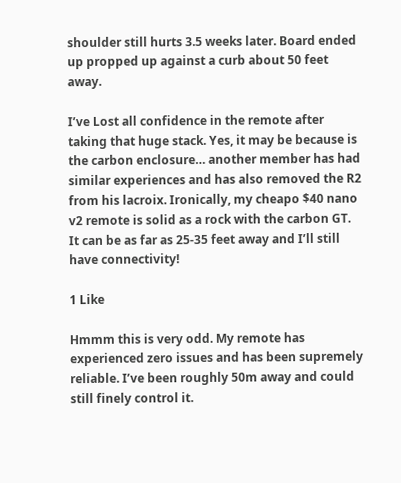shoulder still hurts 3.5 weeks later. Board ended up propped up against a curb about 50 feet away.

I’ve Lost all confidence in the remote after taking that huge stack. Yes, it may be because is the carbon enclosure… another member has had similar experiences and has also removed the R2 from his lacroix. Ironically, my cheapo $40 nano v2 remote is solid as a rock with the carbon GT. It can be as far as 25-35 feet away and I’ll still have connectivity!

1 Like

Hmmm this is very odd. My remote has experienced zero issues and has been supremely reliable. I’ve been roughly 50m away and could still finely control it.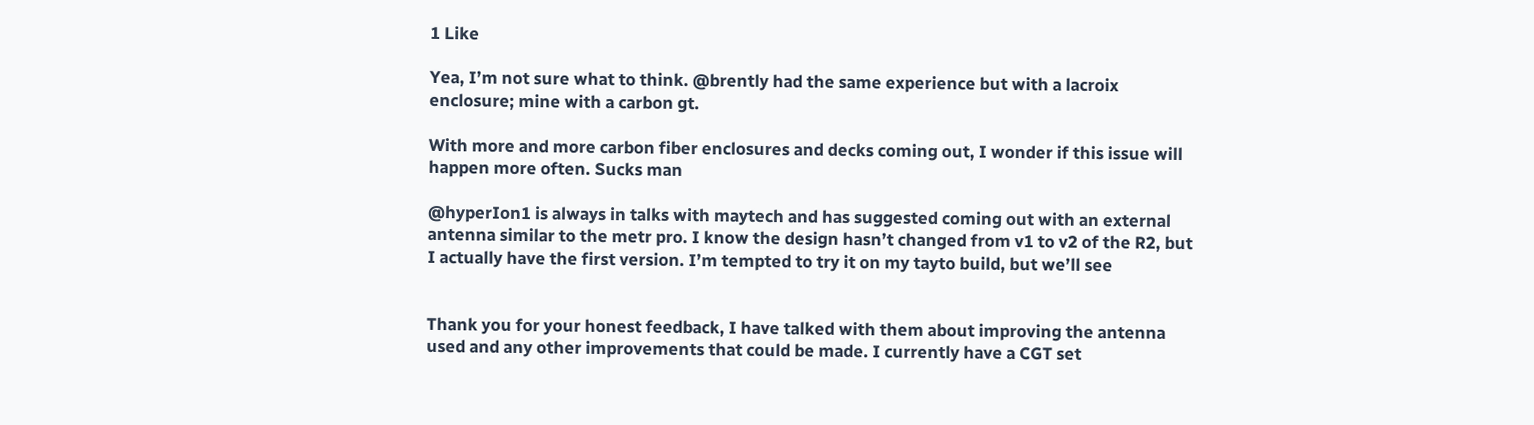1 Like

Yea, I’m not sure what to think. @brently had the same experience but with a lacroix enclosure; mine with a carbon gt.

With more and more carbon fiber enclosures and decks coming out, I wonder if this issue will happen more often. Sucks man

@hyperIon1 is always in talks with maytech and has suggested coming out with an external antenna similar to the metr pro. I know the design hasn’t changed from v1 to v2 of the R2, but I actually have the first version. I’m tempted to try it on my tayto build, but we’ll see


Thank you for your honest feedback, I have talked with them about improving the antenna used and any other improvements that could be made. I currently have a CGT set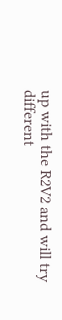up with the R2V2 and will try different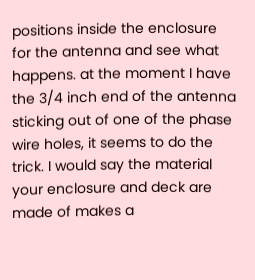positions inside the enclosure for the antenna and see what happens. at the moment I have the 3/4 inch end of the antenna sticking out of one of the phase wire holes, it seems to do the trick. I would say the material your enclosure and deck are made of makes a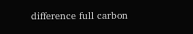difference full carbon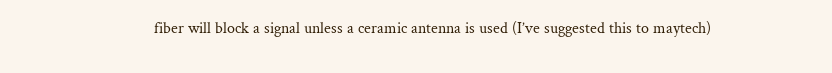fiber will block a signal unless a ceramic antenna is used (I’ve suggested this to maytech)